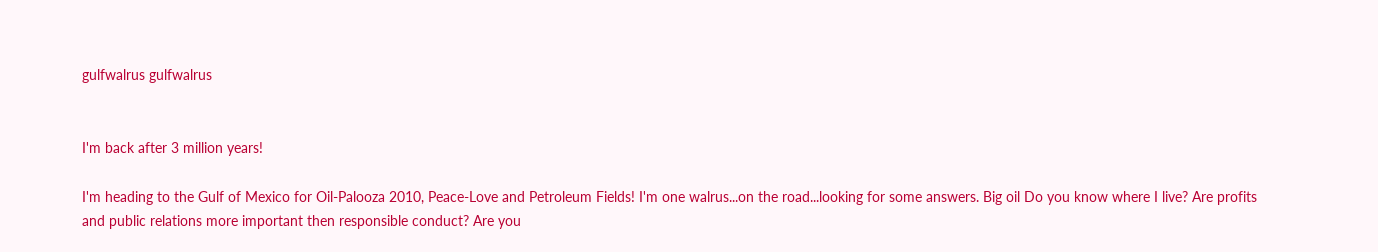gulfwalrus gulfwalrus


I'm back after 3 million years!

I'm heading to the Gulf of Mexico for Oil-Palooza 2010, Peace-Love and Petroleum Fields! I'm one walrus...on the road...looking for some answers. Big oil Do you know where I live? Are profits and public relations more important then responsible conduct? Are you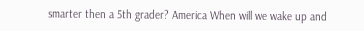smarter then a 5th grader? America When will we wake up and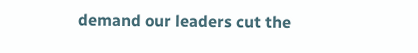demand our leaders cut the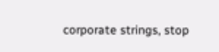corporate strings, stop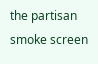the partisan smoke screen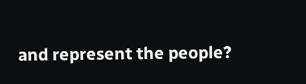and represent the people?